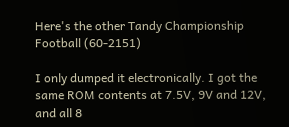Here's the other Tandy Championship Football (60-2151)

I only dumped it electronically. I got the same ROM contents at 7.5V, 9V and 12V, and all 8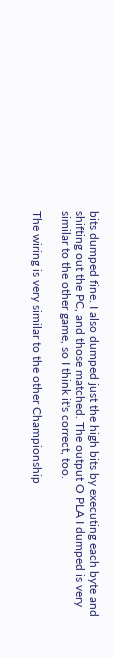bits dumped fine. I also dumped just the high bits by executing each byte and shifting out the PC, and those matched. The output O PLA I dumped is very similar to the other game, so I think it's correct, too.

The wiring is very similar to the other Championship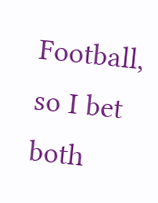Football, so I bet both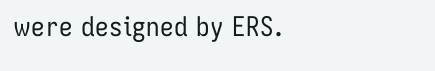were designed by ERS.